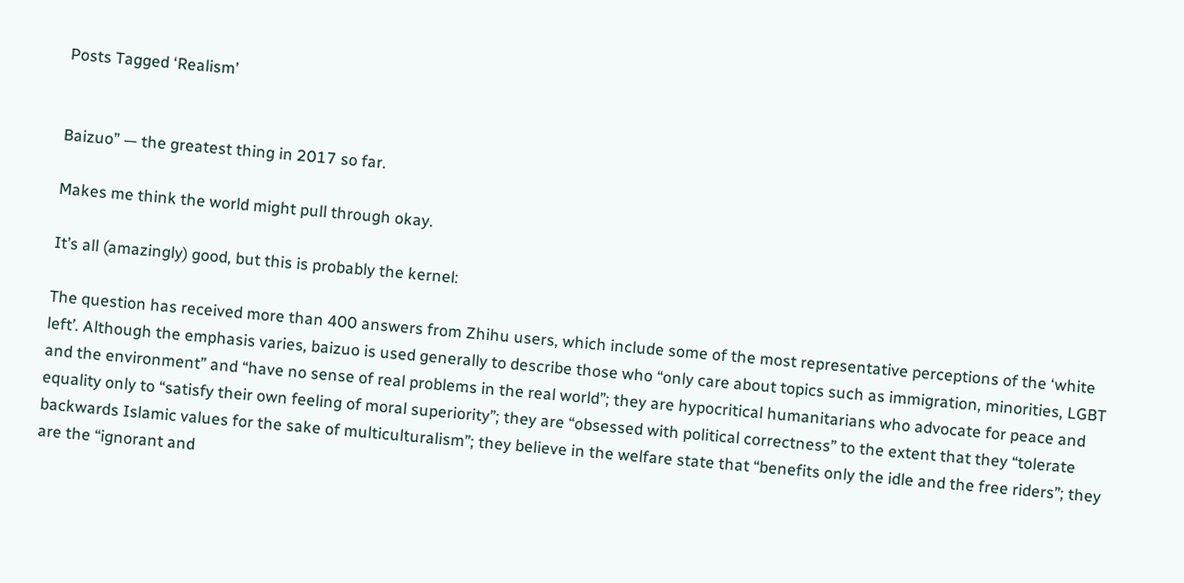Posts Tagged ‘Realism’


Baizuo” — the greatest thing in 2017 so far.

Makes me think the world might pull through okay.

It’s all (amazingly) good, but this is probably the kernel:

The question has received more than 400 answers from Zhihu users, which include some of the most representative perceptions of the ‘white left’. Although the emphasis varies, baizuo is used generally to describe those who “only care about topics such as immigration, minorities, LGBT and the environment” and “have no sense of real problems in the real world”; they are hypocritical humanitarians who advocate for peace and equality only to “satisfy their own feeling of moral superiority”; they are “obsessed with political correctness” to the extent that they “tolerate backwards Islamic values for the sake of multiculturalism”; they believe in the welfare state that “benefits only the idle and the free riders”; they are the “ignorant and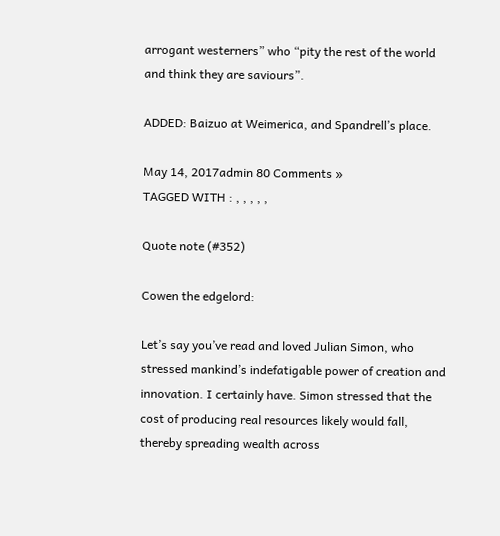arrogant westerners” who “pity the rest of the world and think they are saviours”.

ADDED: Baizuo at Weimerica, and Spandrell’s place.

May 14, 2017admin 80 Comments »
TAGGED WITH : , , , , ,

Quote note (#352)

Cowen the edgelord:

Let’s say you’ve read and loved Julian Simon, who stressed mankind’s indefatigable power of creation and innovation. I certainly have. Simon stressed that the cost of producing real resources likely would fall, thereby spreading wealth across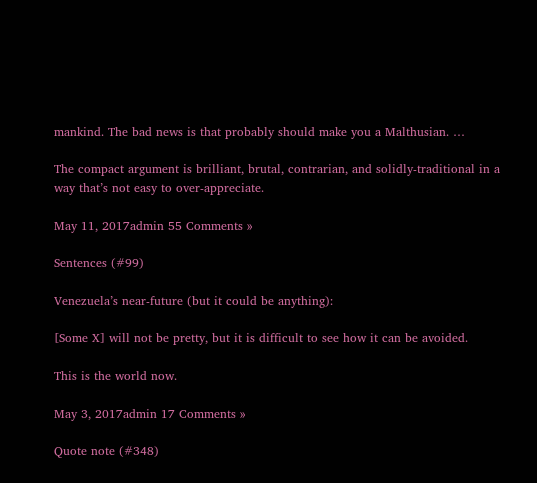mankind. The bad news is that probably should make you a Malthusian. …

The compact argument is brilliant, brutal, contrarian, and solidly-traditional in a way that’s not easy to over-appreciate.

May 11, 2017admin 55 Comments »

Sentences (#99)

Venezuela’s near-future (but it could be anything):

[Some X] will not be pretty, but it is difficult to see how it can be avoided.

This is the world now.

May 3, 2017admin 17 Comments »

Quote note (#348)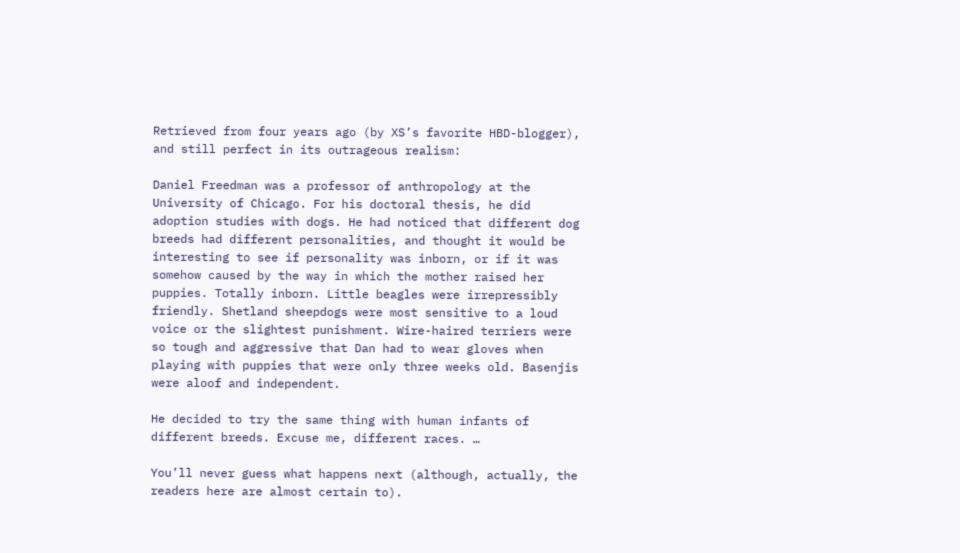Retrieved from four years ago (by XS’s favorite HBD-blogger), and still perfect in its outrageous realism:

Daniel Freedman was a professor of anthropology at the University of Chicago. For his doctoral thesis, he did adoption studies with dogs. He had noticed that different dog breeds had different personalities, and thought it would be interesting to see if personality was inborn, or if it was somehow caused by the way in which the mother raised her puppies. Totally inborn. Little beagles were irrepressibly friendly. Shetland sheepdogs were most sensitive to a loud voice or the slightest punishment. Wire-haired terriers were so tough and aggressive that Dan had to wear gloves when playing with puppies that were only three weeks old. Basenjis were aloof and independent.

He decided to try the same thing with human infants of different breeds. Excuse me, different races. …

You’ll never guess what happens next (although, actually, the readers here are almost certain to).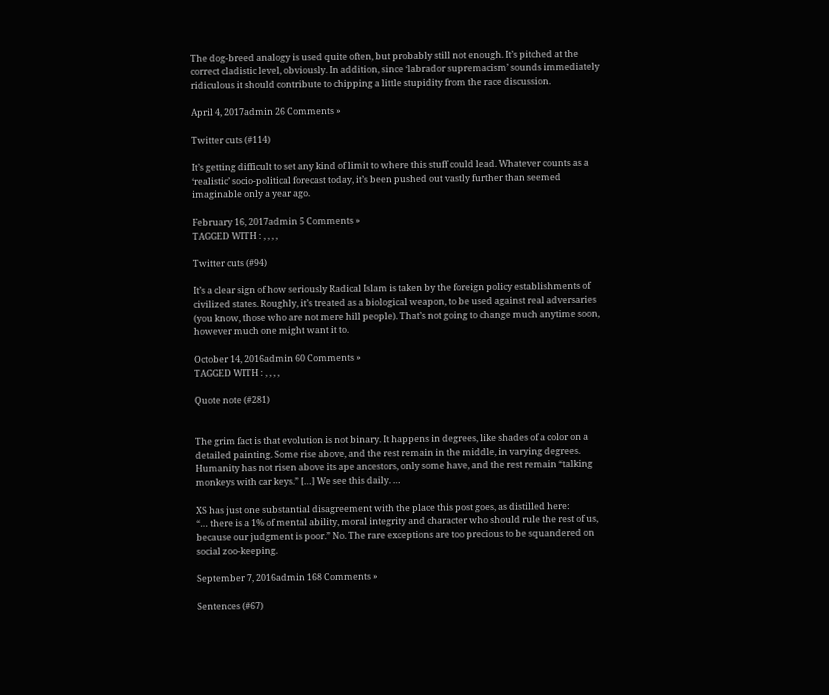The dog-breed analogy is used quite often, but probably still not enough. It’s pitched at the correct cladistic level, obviously. In addition, since ‘labrador supremacism’ sounds immediately ridiculous it should contribute to chipping a little stupidity from the race discussion.

April 4, 2017admin 26 Comments »

Twitter cuts (#114)

It’s getting difficult to set any kind of limit to where this stuff could lead. Whatever counts as a ‘realistic’ socio-political forecast today, it’s been pushed out vastly further than seemed imaginable only a year ago.

February 16, 2017admin 5 Comments »
TAGGED WITH : , , , ,

Twitter cuts (#94)

It’s a clear sign of how seriously Radical Islam is taken by the foreign policy establishments of civilized states. Roughly, it’s treated as a biological weapon, to be used against real adversaries (you know, those who are not mere hill people). That’s not going to change much anytime soon, however much one might want it to.

October 14, 2016admin 60 Comments »
TAGGED WITH : , , , ,

Quote note (#281)


The grim fact is that evolution is not binary. It happens in degrees, like shades of a color on a detailed painting. Some rise above, and the rest remain in the middle, in varying degrees. Humanity has not risen above its ape ancestors, only some have, and the rest remain “talking monkeys with car keys.” […] We see this daily. …

XS has just one substantial disagreement with the place this post goes, as distilled here:
“… there is a 1% of mental ability, moral integrity and character who should rule the rest of us, because our judgment is poor.” No. The rare exceptions are too precious to be squandered on social zoo-keeping.

September 7, 2016admin 168 Comments »

Sentences (#67)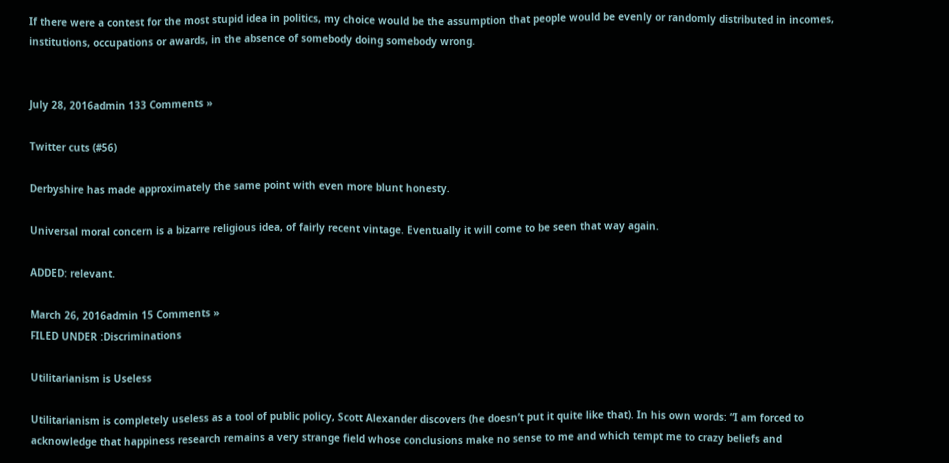If there were a contest for the most stupid idea in politics, my choice would be the assumption that people would be evenly or randomly distributed in incomes, institutions, occupations or awards, in the absence of somebody doing somebody wrong.


July 28, 2016admin 133 Comments »

Twitter cuts (#56)

Derbyshire has made approximately the same point with even more blunt honesty.

Universal moral concern is a bizarre religious idea, of fairly recent vintage. Eventually it will come to be seen that way again.

ADDED: relevant.

March 26, 2016admin 15 Comments »
FILED UNDER :Discriminations

Utilitarianism is Useless

Utilitarianism is completely useless as a tool of public policy, Scott Alexander discovers (he doesn’t put it quite like that). In his own words: “I am forced to acknowledge that happiness research remains a very strange field whose conclusions make no sense to me and which tempt me to crazy beliefs and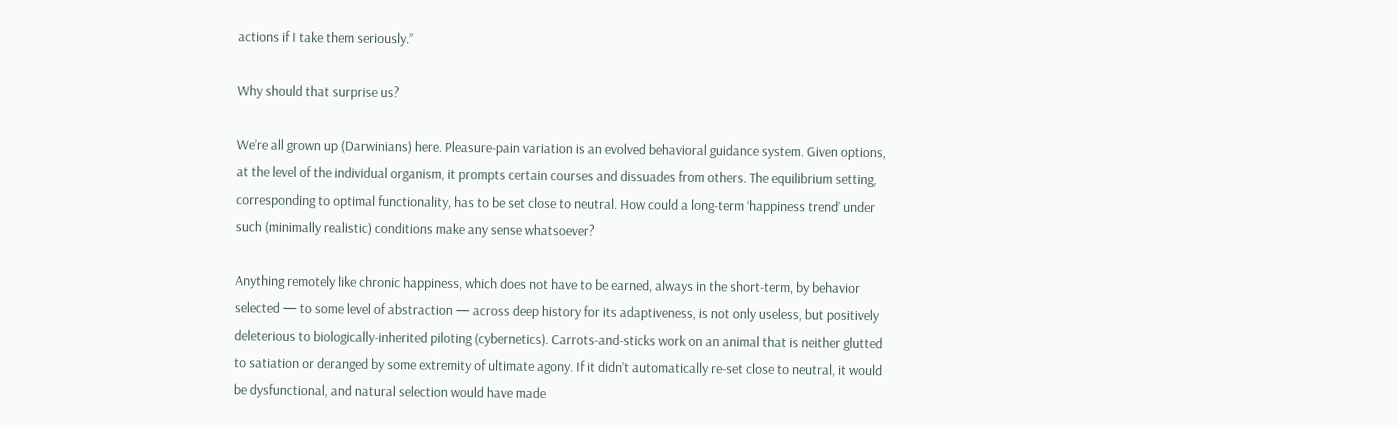actions if I take them seriously.”

Why should that surprise us?

We’re all grown up (Darwinians) here. Pleasure-pain variation is an evolved behavioral guidance system. Given options, at the level of the individual organism, it prompts certain courses and dissuades from others. The equilibrium setting, corresponding to optimal functionality, has to be set close to neutral. How could a long-term ‘happiness trend’ under such (minimally realistic) conditions make any sense whatsoever?

Anything remotely like chronic happiness, which does not have to be earned, always in the short-term, by behavior selected — to some level of abstraction — across deep history for its adaptiveness, is not only useless, but positively deleterious to biologically-inherited piloting (cybernetics). Carrots-and-sticks work on an animal that is neither glutted to satiation or deranged by some extremity of ultimate agony. If it didn’t automatically re-set close to neutral, it would be dysfunctional, and natural selection would have made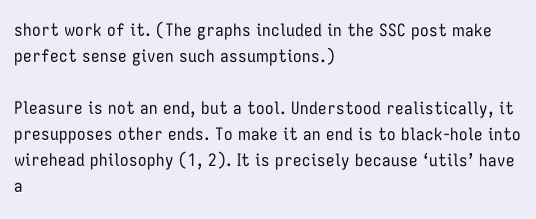short work of it. (The graphs included in the SSC post make perfect sense given such assumptions.)

Pleasure is not an end, but a tool. Understood realistically, it presupposes other ends. To make it an end is to black-hole into wirehead philosophy (1, 2). It is precisely because ‘utils’ have a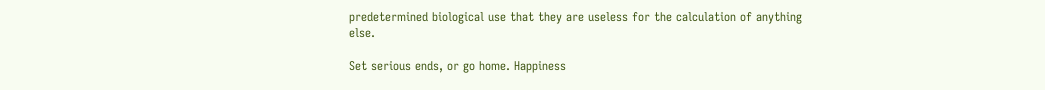predetermined biological use that they are useless for the calculation of anything else.

Set serious ends, or go home. Happiness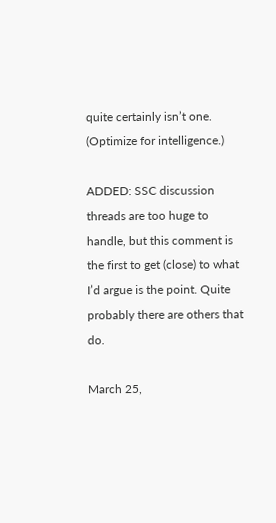quite certainly isn’t one. (Optimize for intelligence.)

ADDED: SSC discussion threads are too huge to handle, but this comment is the first to get (close) to what I’d argue is the point. Quite probably there are others that do.

March 25,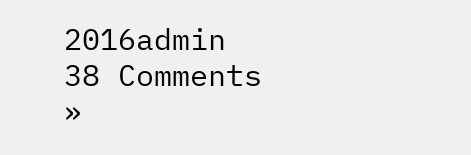2016admin 38 Comments »